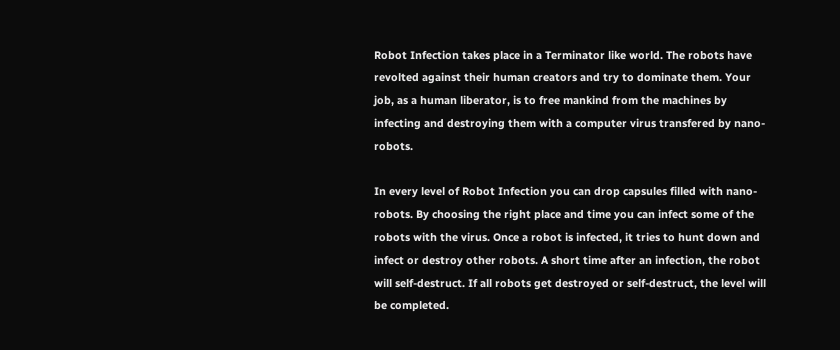Robot Infection takes place in a Terminator like world. The robots have revolted against their human creators and try to dominate them. Your job, as a human liberator, is to free mankind from the machines by infecting and destroying them with a computer virus transfered by nano-robots.

In every level of Robot Infection you can drop capsules filled with nano-robots. By choosing the right place and time you can infect some of the robots with the virus. Once a robot is infected, it tries to hunt down and infect or destroy other robots. A short time after an infection, the robot will self-destruct. If all robots get destroyed or self-destruct, the level will be completed.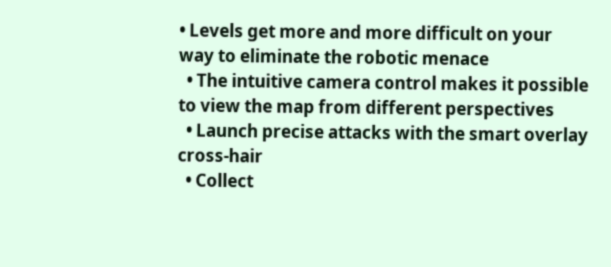• Levels get more and more difficult on your way to eliminate the robotic menace
  • The intuitive camera control makes it possible to view the map from different perspectives
  • Launch precise attacks with the smart overlay cross-hair
  • Collect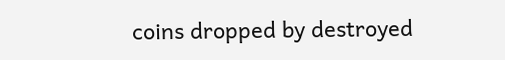coins dropped by destroyed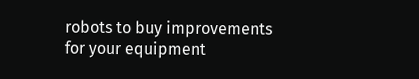robots to buy improvements for your equipment